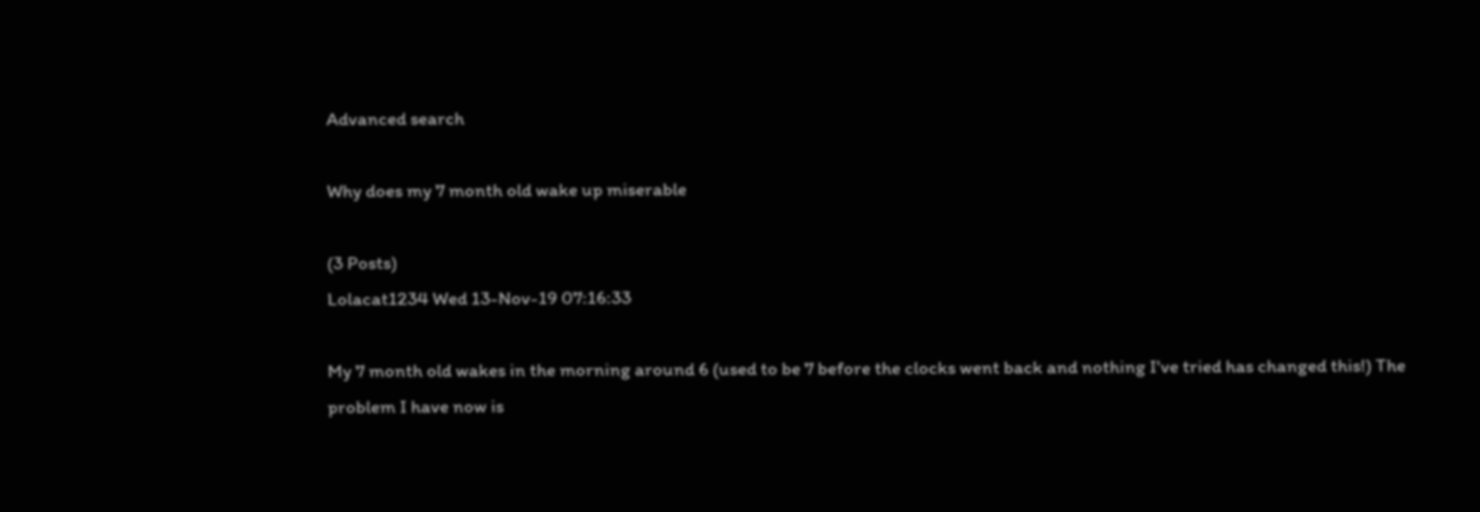Advanced search

Why does my 7 month old wake up miserable

(3 Posts)
Lolacat1234 Wed 13-Nov-19 07:16:33

My 7 month old wakes in the morning around 6 (used to be 7 before the clocks went back and nothing I've tried has changed this!) The problem I have now is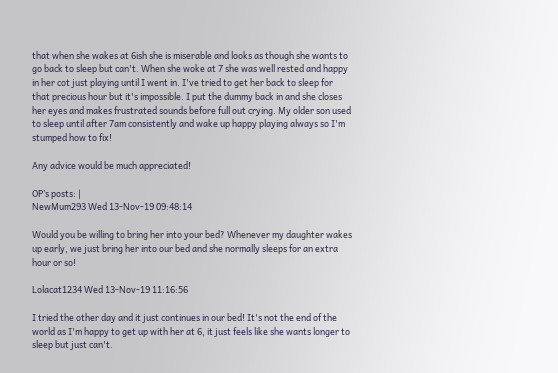that when she wakes at 6ish she is miserable and looks as though she wants to go back to sleep but can't. When she woke at 7 she was well rested and happy in her cot just playing until I went in. I've tried to get her back to sleep for that precious hour but it's impossible. I put the dummy back in and she closes her eyes and makes frustrated sounds before full out crying. My older son used to sleep until after 7am consistently and wake up happy playing always so I'm stumped how to fix!

Any advice would be much appreciated!

OP’s posts: |
NewMum293 Wed 13-Nov-19 09:48:14

Would you be willing to bring her into your bed? Whenever my daughter wakes up early, we just bring her into our bed and she normally sleeps for an extra hour or so!

Lolacat1234 Wed 13-Nov-19 11:16:56

I tried the other day and it just continues in our bed! It's not the end of the world as I'm happy to get up with her at 6, it just feels like she wants longer to sleep but just can't.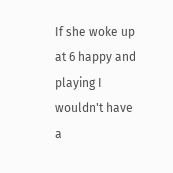If she woke up at 6 happy and playing I wouldn't have a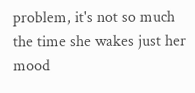problem, it's not so much the time she wakes just her mood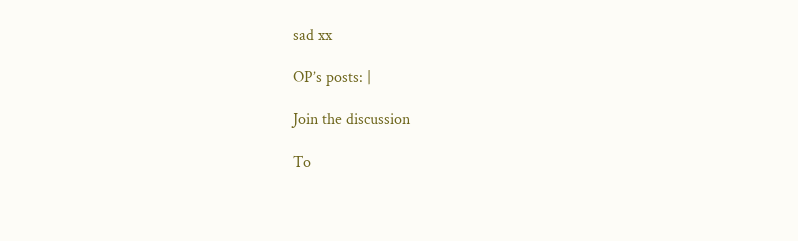sad xx

OP’s posts: |

Join the discussion

To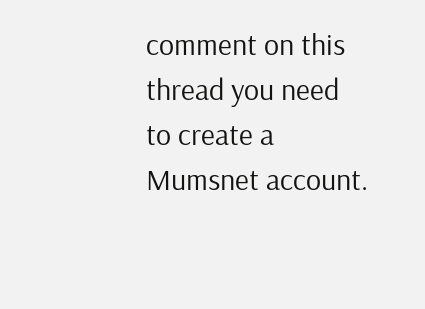comment on this thread you need to create a Mumsnet account.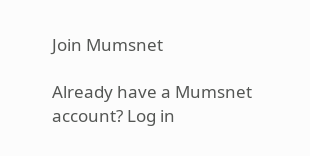Join Mumsnet

Already have a Mumsnet account? Log in